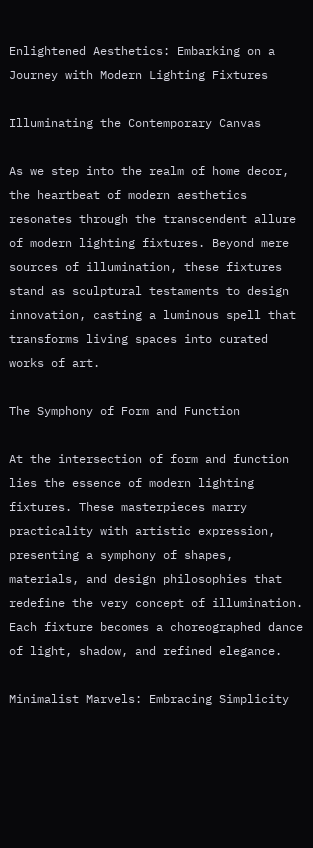Enlightened Aesthetics: Embarking on a Journey with Modern Lighting Fixtures

Illuminating the Contemporary Canvas

As we step into the realm of home decor, the heartbeat of modern aesthetics resonates through the transcendent allure of modern lighting fixtures. Beyond mere sources of illumination, these fixtures stand as sculptural testaments to design innovation, casting a luminous spell that transforms living spaces into curated works of art.

The Symphony of Form and Function

At the intersection of form and function lies the essence of modern lighting fixtures. These masterpieces marry practicality with artistic expression, presenting a symphony of shapes, materials, and design philosophies that redefine the very concept of illumination. Each fixture becomes a choreographed dance of light, shadow, and refined elegance.

Minimalist Marvels: Embracing Simplicity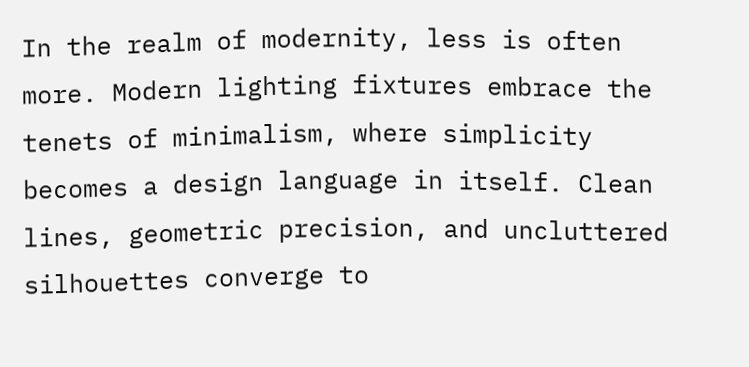In the realm of modernity, less is often more. Modern lighting fixtures embrace the tenets of minimalism, where simplicity becomes a design language in itself. Clean lines, geometric precision, and uncluttered silhouettes converge to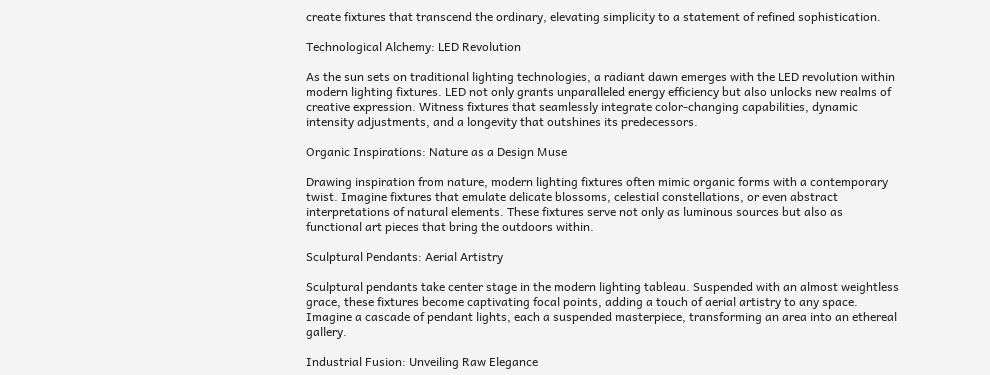create fixtures that transcend the ordinary, elevating simplicity to a statement of refined sophistication.

Technological Alchemy: LED Revolution

As the sun sets on traditional lighting technologies, a radiant dawn emerges with the LED revolution within modern lighting fixtures. LED not only grants unparalleled energy efficiency but also unlocks new realms of creative expression. Witness fixtures that seamlessly integrate color-changing capabilities, dynamic intensity adjustments, and a longevity that outshines its predecessors.

Organic Inspirations: Nature as a Design Muse

Drawing inspiration from nature, modern lighting fixtures often mimic organic forms with a contemporary twist. Imagine fixtures that emulate delicate blossoms, celestial constellations, or even abstract interpretations of natural elements. These fixtures serve not only as luminous sources but also as functional art pieces that bring the outdoors within.

Sculptural Pendants: Aerial Artistry

Sculptural pendants take center stage in the modern lighting tableau. Suspended with an almost weightless grace, these fixtures become captivating focal points, adding a touch of aerial artistry to any space. Imagine a cascade of pendant lights, each a suspended masterpiece, transforming an area into an ethereal gallery.

Industrial Fusion: Unveiling Raw Elegance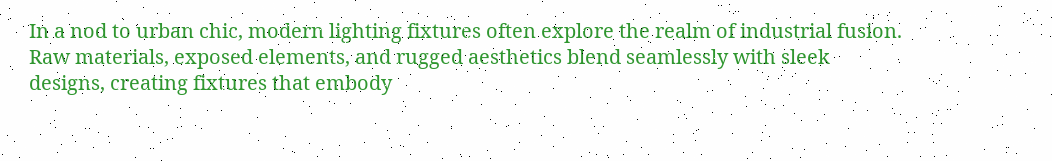In a nod to urban chic, modern lighting fixtures often explore the realm of industrial fusion. Raw materials, exposed elements, and rugged aesthetics blend seamlessly with sleek designs, creating fixtures that embody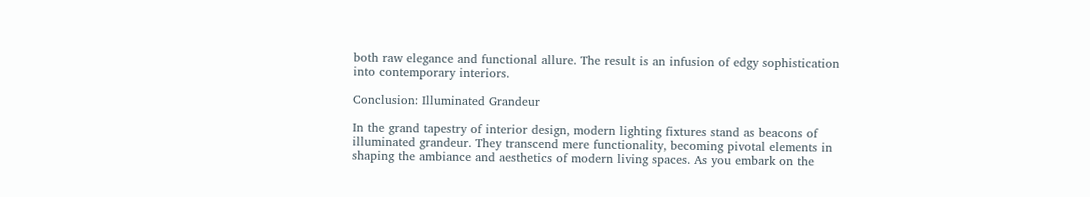both raw elegance and functional allure. The result is an infusion of edgy sophistication into contemporary interiors.

Conclusion: Illuminated Grandeur

In the grand tapestry of interior design, modern lighting fixtures stand as beacons of illuminated grandeur. They transcend mere functionality, becoming pivotal elements in shaping the ambiance and aesthetics of modern living spaces. As you embark on the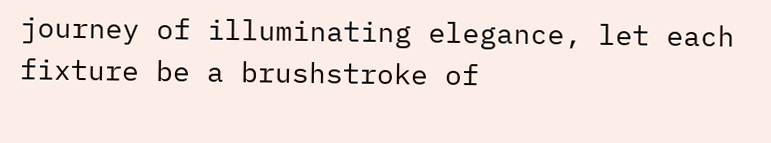journey of illuminating elegance, let each fixture be a brushstroke of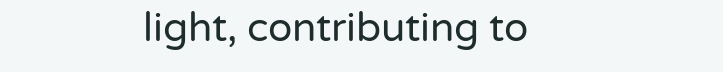light, contributing to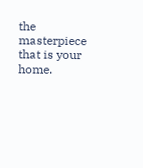the masterpiece that is your home.